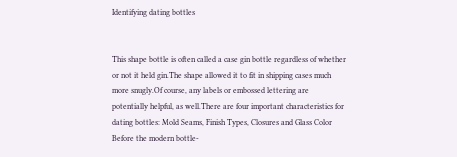Identifying dating bottles


This shape bottle is often called a case gin bottle regardless of whether or not it held gin.The shape allowed it to fit in shipping cases much more snugly.Of course, any labels or embossed lettering are potentially helpful, as well.There are four important characteristics for dating bottles: Mold Seams, Finish Types, Closures and Glass Color Before the modern bottle-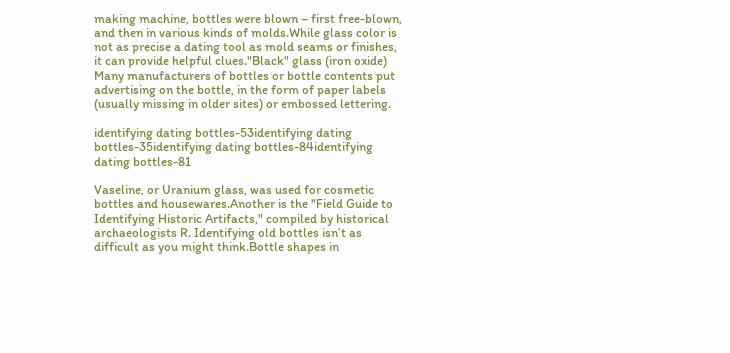making machine, bottles were blown – first free-blown, and then in various kinds of molds.While glass color is not as precise a dating tool as mold seams or finishes, it can provide helpful clues."Black" glass (iron oxide) Many manufacturers of bottles or bottle contents put advertising on the bottle, in the form of paper labels (usually missing in older sites) or embossed lettering.

identifying dating bottles-53identifying dating bottles-35identifying dating bottles-84identifying dating bottles-81

Vaseline, or Uranium glass, was used for cosmetic bottles and housewares.Another is the "Field Guide to Identifying Historic Artifacts," compiled by historical archaeologists R. Identifying old bottles isn’t as difficult as you might think.Bottle shapes in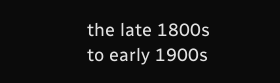the late 1800s to early 1900s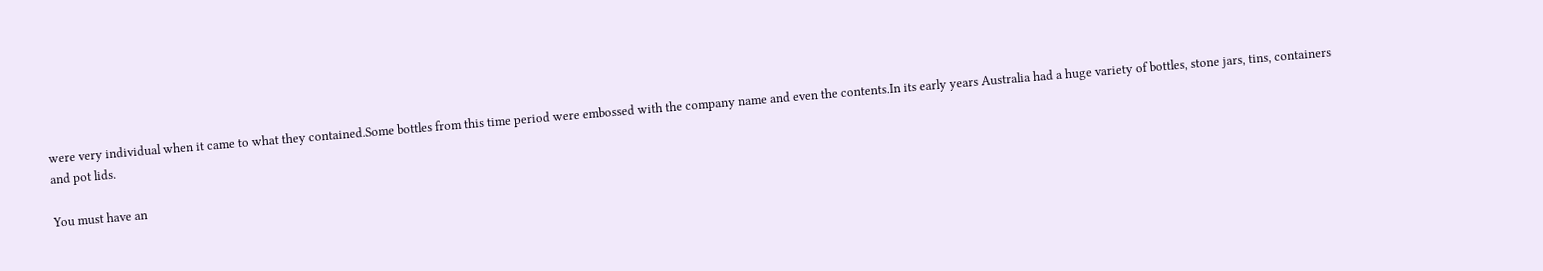were very individual when it came to what they contained.Some bottles from this time period were embossed with the company name and even the contents.In its early years Australia had a huge variety of bottles, stone jars, tins, containers and pot lids.

You must have an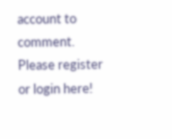account to comment. Please register or login here!